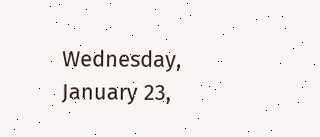Wednesday, January 23,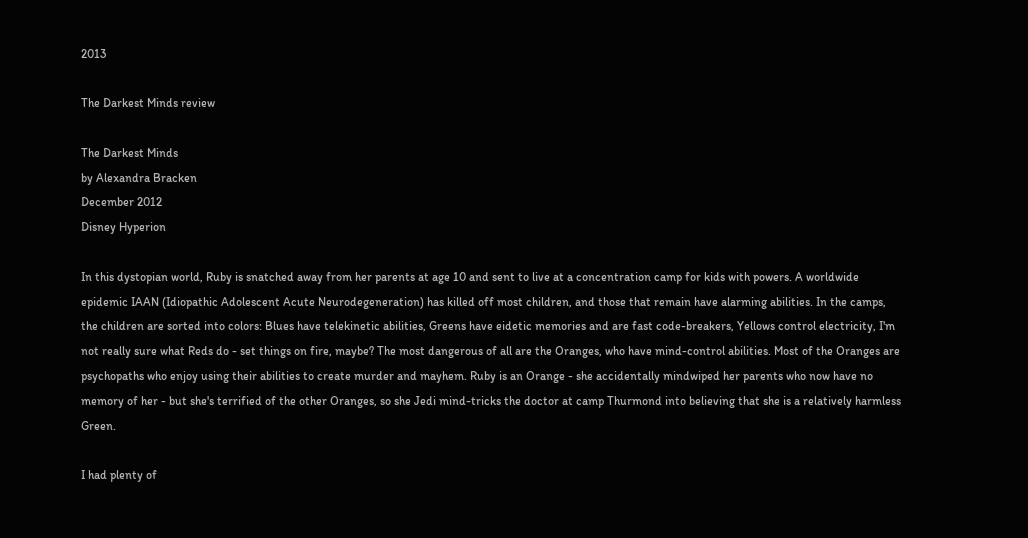2013

The Darkest Minds review

The Darkest Minds
by Alexandra Bracken
December 2012
Disney Hyperion

In this dystopian world, Ruby is snatched away from her parents at age 10 and sent to live at a concentration camp for kids with powers. A worldwide epidemic IAAN (Idiopathic Adolescent Acute Neurodegeneration) has killed off most children, and those that remain have alarming abilities. In the camps, the children are sorted into colors: Blues have telekinetic abilities, Greens have eidetic memories and are fast code-breakers, Yellows control electricity, I'm not really sure what Reds do - set things on fire, maybe? The most dangerous of all are the Oranges, who have mind-control abilities. Most of the Oranges are psychopaths who enjoy using their abilities to create murder and mayhem. Ruby is an Orange - she accidentally mindwiped her parents who now have no memory of her - but she's terrified of the other Oranges, so she Jedi mind-tricks the doctor at camp Thurmond into believing that she is a relatively harmless Green.

I had plenty of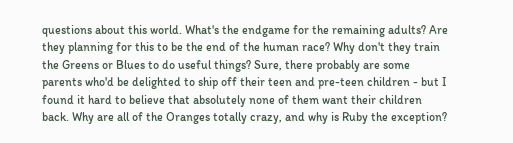questions about this world. What's the endgame for the remaining adults? Are they planning for this to be the end of the human race? Why don't they train the Greens or Blues to do useful things? Sure, there probably are some parents who'd be delighted to ship off their teen and pre-teen children - but I found it hard to believe that absolutely none of them want their children back. Why are all of the Oranges totally crazy, and why is Ruby the exception?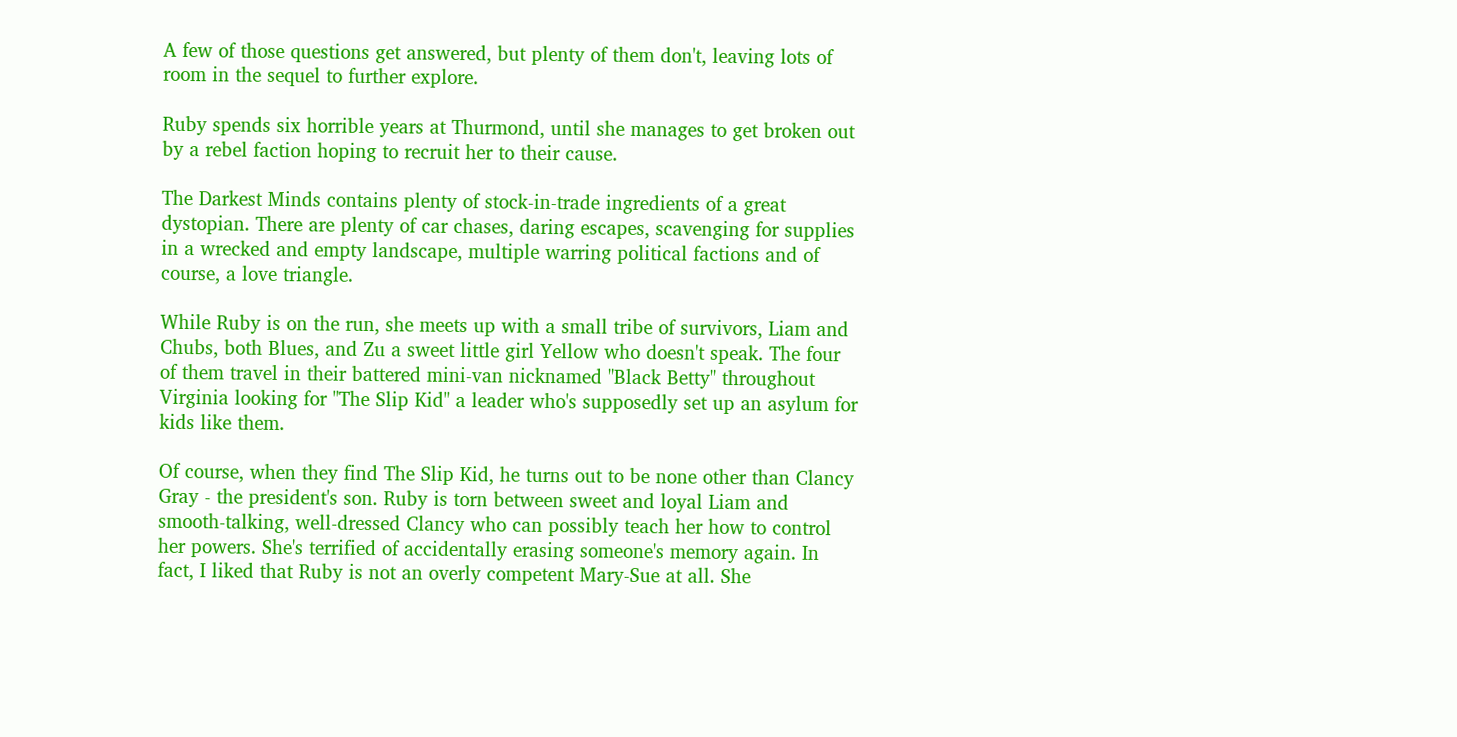A few of those questions get answered, but plenty of them don't, leaving lots of room in the sequel to further explore.

Ruby spends six horrible years at Thurmond, until she manages to get broken out by a rebel faction hoping to recruit her to their cause.

The Darkest Minds contains plenty of stock-in-trade ingredients of a great dystopian. There are plenty of car chases, daring escapes, scavenging for supplies in a wrecked and empty landscape, multiple warring political factions and of course, a love triangle.

While Ruby is on the run, she meets up with a small tribe of survivors, Liam and Chubs, both Blues, and Zu a sweet little girl Yellow who doesn't speak. The four of them travel in their battered mini-van nicknamed "Black Betty" throughout Virginia looking for "The Slip Kid" a leader who's supposedly set up an asylum for kids like them.

Of course, when they find The Slip Kid, he turns out to be none other than Clancy Gray - the president's son. Ruby is torn between sweet and loyal Liam and smooth-talking, well-dressed Clancy who can possibly teach her how to control her powers. She's terrified of accidentally erasing someone's memory again. In fact, I liked that Ruby is not an overly competent Mary-Sue at all. She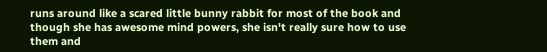runs around like a scared little bunny rabbit for most of the book and though she has awesome mind powers, she isn't really sure how to use them and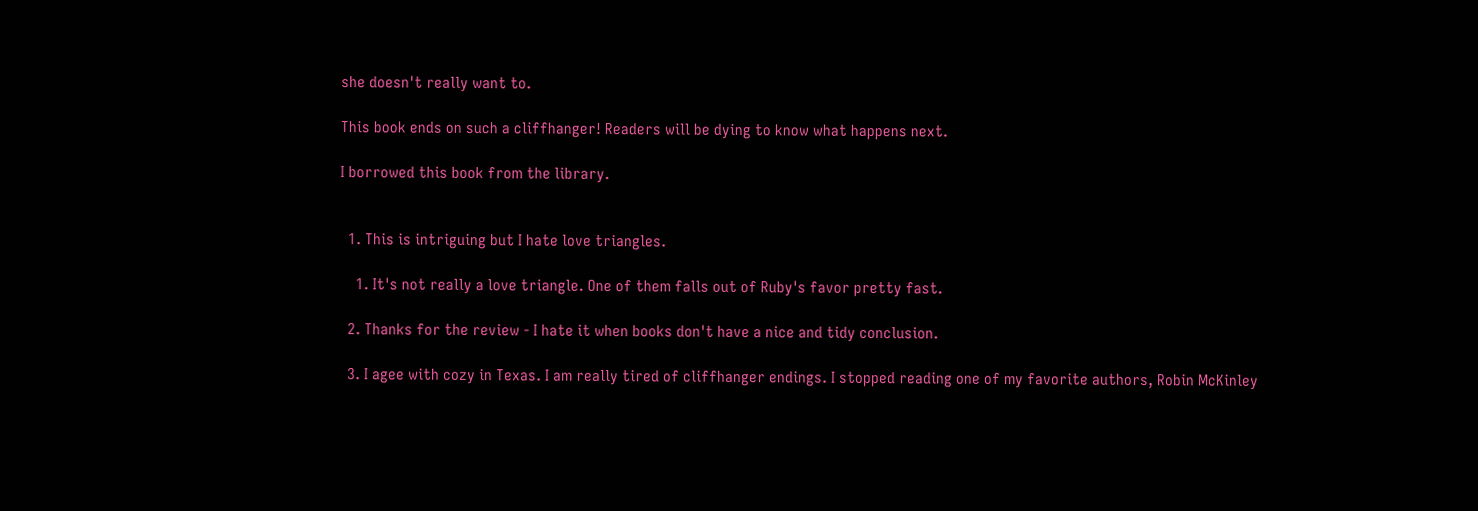she doesn't really want to.

This book ends on such a cliffhanger! Readers will be dying to know what happens next.

I borrowed this book from the library.


  1. This is intriguing but I hate love triangles.

    1. It's not really a love triangle. One of them falls out of Ruby's favor pretty fast.

  2. Thanks for the review - I hate it when books don't have a nice and tidy conclusion.

  3. I agee with cozy in Texas. I am really tired of cliffhanger endings. I stopped reading one of my favorite authors, Robin McKinley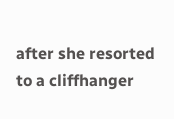after she resorted to a cliffhanger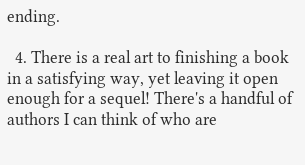ending.

  4. There is a real art to finishing a book in a satisfying way, yet leaving it open enough for a sequel! There's a handful of authors I can think of who are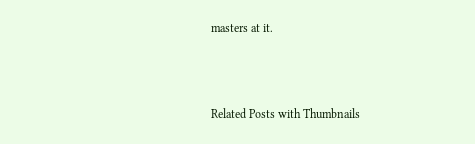masters at it.



Related Posts with Thumbnails